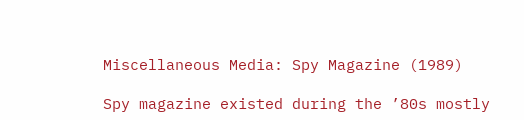Miscellaneous Media: Spy Magazine (1989)

Spy magazine existed during the ’80s mostly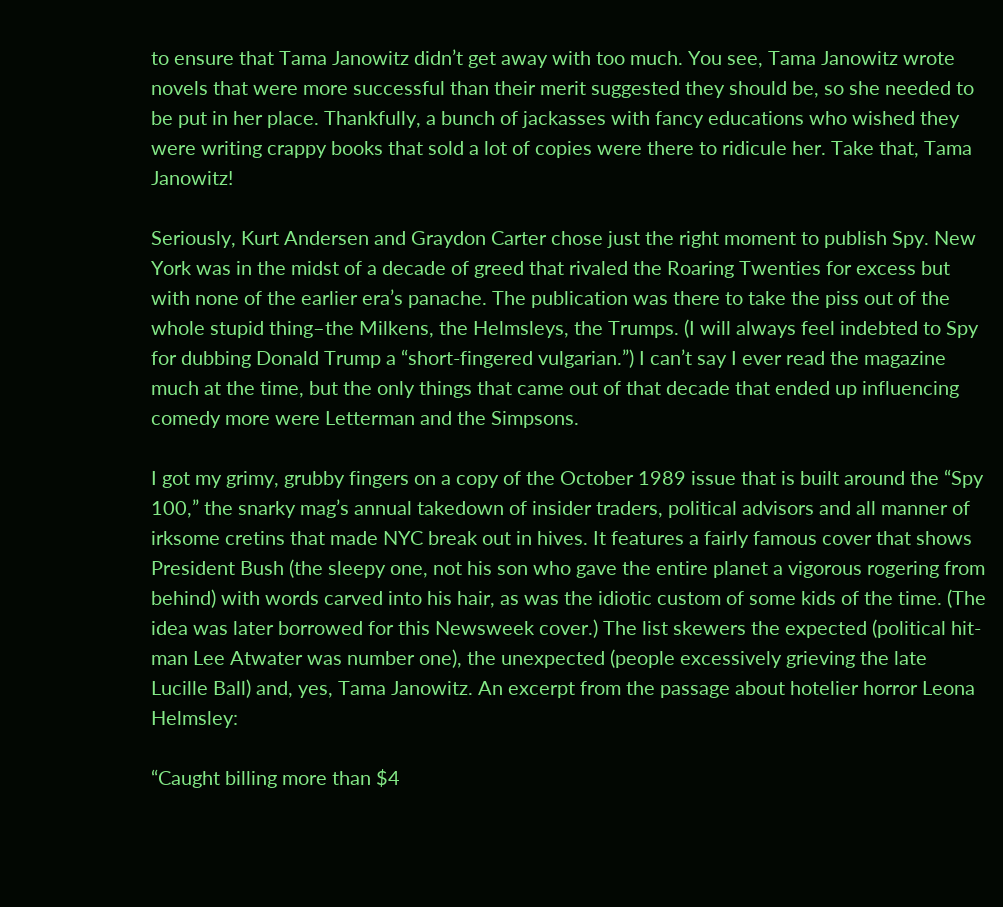to ensure that Tama Janowitz didn’t get away with too much. You see, Tama Janowitz wrote novels that were more successful than their merit suggested they should be, so she needed to be put in her place. Thankfully, a bunch of jackasses with fancy educations who wished they were writing crappy books that sold a lot of copies were there to ridicule her. Take that, Tama Janowitz!

Seriously, Kurt Andersen and Graydon Carter chose just the right moment to publish Spy. New York was in the midst of a decade of greed that rivaled the Roaring Twenties for excess but with none of the earlier era’s panache. The publication was there to take the piss out of the whole stupid thing–the Milkens, the Helmsleys, the Trumps. (I will always feel indebted to Spy for dubbing Donald Trump a “short-fingered vulgarian.”) I can’t say I ever read the magazine much at the time, but the only things that came out of that decade that ended up influencing comedy more were Letterman and the Simpsons.

I got my grimy, grubby fingers on a copy of the October 1989 issue that is built around the “Spy 100,” the snarky mag’s annual takedown of insider traders, political advisors and all manner of irksome cretins that made NYC break out in hives. It features a fairly famous cover that shows President Bush (the sleepy one, not his son who gave the entire planet a vigorous rogering from behind) with words carved into his hair, as was the idiotic custom of some kids of the time. (The idea was later borrowed for this Newsweek cover.) The list skewers the expected (political hit-man Lee Atwater was number one), the unexpected (people excessively grieving the late Lucille Ball) and, yes, Tama Janowitz. An excerpt from the passage about hotelier horror Leona Helmsley:

“Caught billing more than $4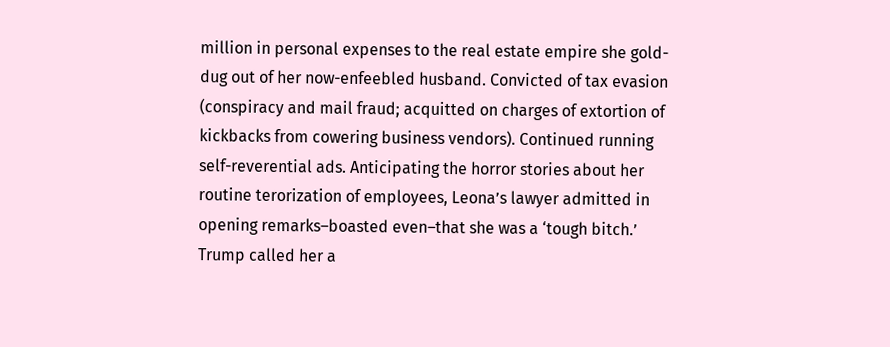million in personal expenses to the real estate empire she gold-dug out of her now-enfeebled husband. Convicted of tax evasion (conspiracy and mail fraud; acquitted on charges of extortion of kickbacks from cowering business vendors). Continued running self-reverential ads. Anticipating the horror stories about her routine terorization of employees, Leona’s lawyer admitted in opening remarks–boasted even–that she was a ‘tough bitch.’ Trump called her a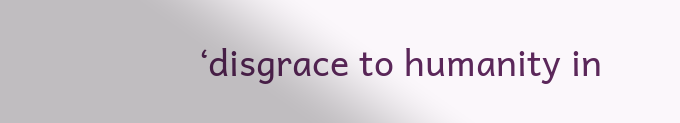‘disgrace to humanity in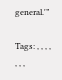general.'”

Tags: , , , , , , ,